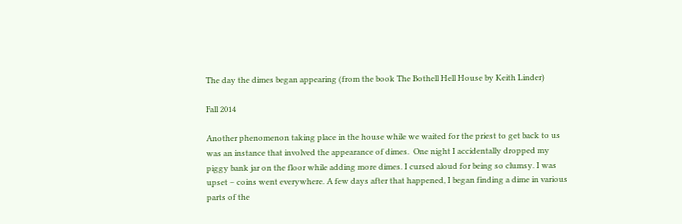The day the dimes began appearing (from the book The Bothell Hell House by Keith Linder)

Fall 2014

Another phenomenon taking place in the house while we waited for the priest to get back to us was an instance that involved the appearance of dimes.  One night I accidentally dropped my piggy bank jar on the floor while adding more dimes. I cursed aloud for being so clumsy. I was upset – coins went everywhere. A few days after that happened, I began finding a dime in various parts of the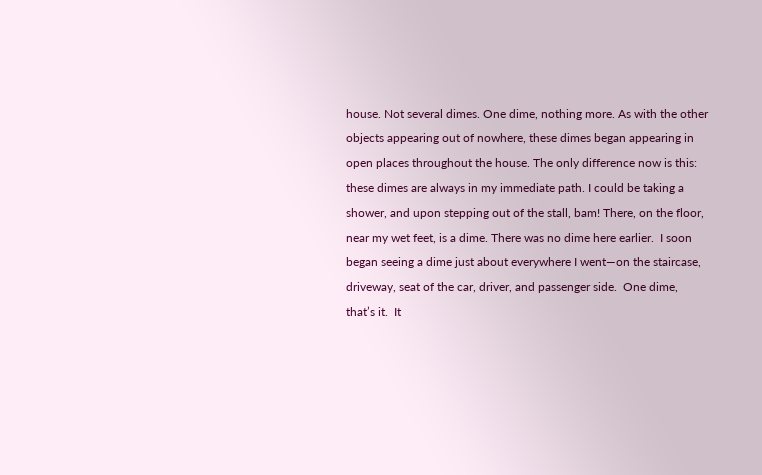house. Not several dimes. One dime, nothing more. As with the other objects appearing out of nowhere, these dimes began appearing in open places throughout the house. The only difference now is this: these dimes are always in my immediate path. I could be taking a shower, and upon stepping out of the stall, bam! There, on the floor, near my wet feet, is a dime. There was no dime here earlier.  I soon began seeing a dime just about everywhere I went—on the staircase, driveway, seat of the car, driver, and passenger side.  One dime, that’s it.  It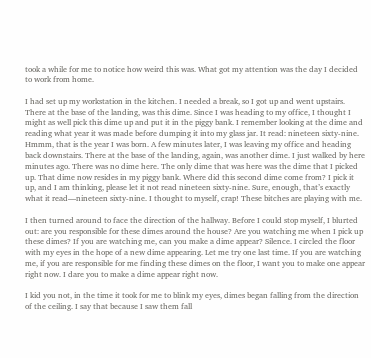took a while for me to notice how weird this was. What got my attention was the day I decided to work from home.

I had set up my workstation in the kitchen. I needed a break, so I got up and went upstairs. There at the base of the landing, was this dime. Since I was heading to my office, I thought I might as well pick this dime up and put it in the piggy bank. I remember looking at the dime and reading what year it was made before dumping it into my glass jar. It read: nineteen sixty-nine. Hmmm, that is the year I was born. A few minutes later, I was leaving my office and heading back downstairs. There at the base of the landing, again, was another dime. I just walked by here minutes ago. There was no dime here. The only dime that was here was the dime that I picked up. That dime now resides in my piggy bank. Where did this second dime come from? I pick it up, and I am thinking, please let it not read nineteen sixty-nine. Sure, enough, that’s exactly what it read—nineteen sixty-nine. I thought to myself, crap! These bitches are playing with me.

I then turned around to face the direction of the hallway. Before I could stop myself, I blurted out: are you responsible for these dimes around the house? Are you watching me when I pick up these dimes? If you are watching me, can you make a dime appear? Silence. I circled the floor with my eyes in the hope of a new dime appearing. Let me try one last time. If you are watching me, if you are responsible for me finding these dimes on the floor, I want you to make one appear right now. I dare you to make a dime appear right now.

I kid you not, in the time it took for me to blink my eyes, dimes began falling from the direction of the ceiling. I say that because I saw them fall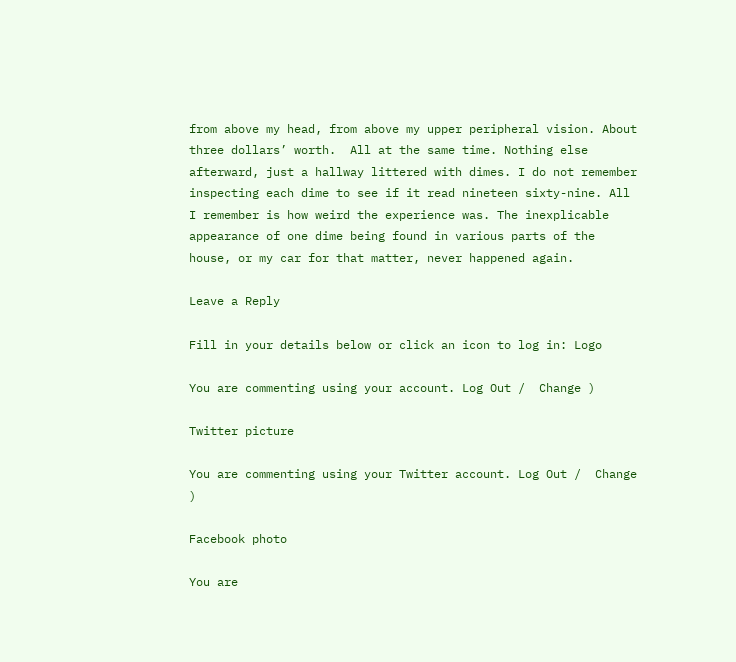from above my head, from above my upper peripheral vision. About three dollars’ worth.  All at the same time. Nothing else afterward, just a hallway littered with dimes. I do not remember inspecting each dime to see if it read nineteen sixty-nine. All I remember is how weird the experience was. The inexplicable appearance of one dime being found in various parts of the house, or my car for that matter, never happened again.

Leave a Reply

Fill in your details below or click an icon to log in: Logo

You are commenting using your account. Log Out /  Change )

Twitter picture

You are commenting using your Twitter account. Log Out /  Change )

Facebook photo

You are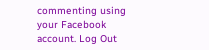commenting using your Facebook account. Log Out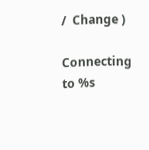/  Change )

Connecting to %s